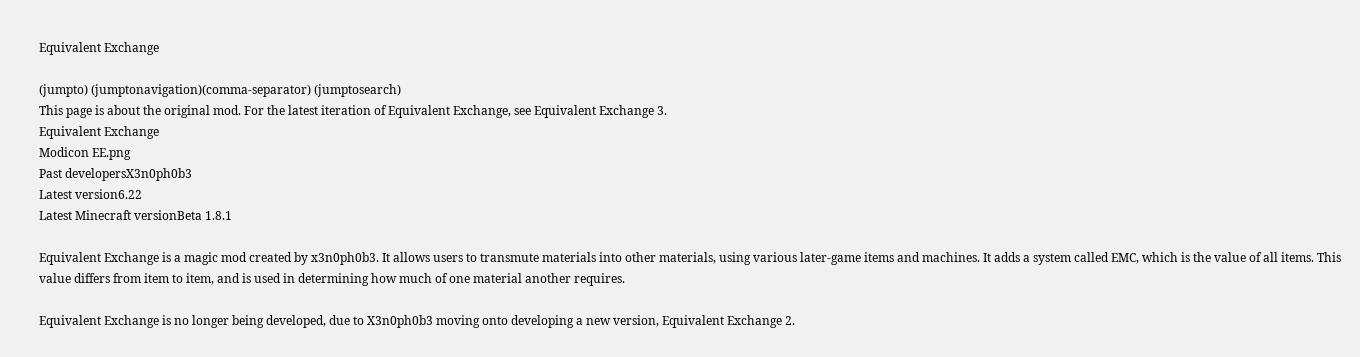Equivalent Exchange

(jumpto) (jumptonavigation)(comma-separator) (jumptosearch)
This page is about the original mod. For the latest iteration of Equivalent Exchange, see Equivalent Exchange 3.
Equivalent Exchange
Modicon EE.png
Past developersX3n0ph0b3
Latest version6.22
Latest Minecraft versionBeta 1.8.1

Equivalent Exchange is a magic mod created by x3n0ph0b3. It allows users to transmute materials into other materials, using various later-game items and machines. It adds a system called EMC, which is the value of all items. This value differs from item to item, and is used in determining how much of one material another requires.

Equivalent Exchange is no longer being developed, due to X3n0ph0b3 moving onto developing a new version, Equivalent Exchange 2.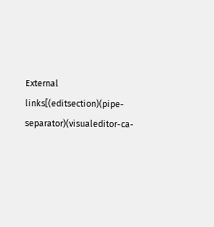External links[(editsection)(pipe-separator)(visualeditor-ca-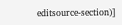editsource-section)]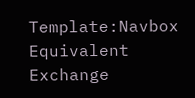Template:Navbox Equivalent Exchange